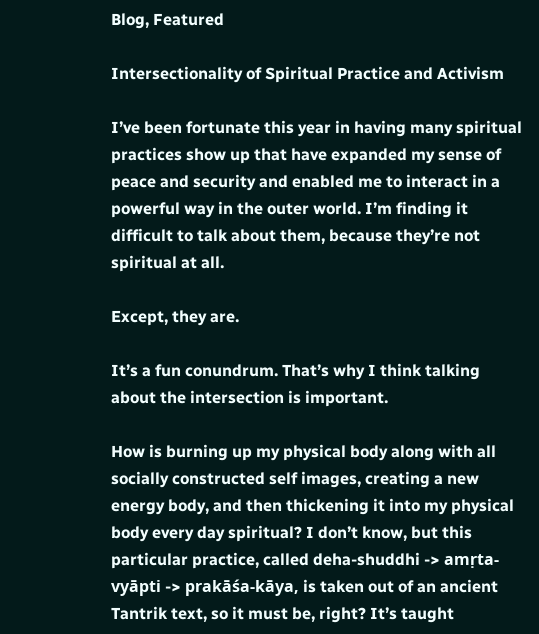Blog, Featured

Intersectionality of Spiritual Practice and Activism

I’ve been fortunate this year in having many spiritual practices show up that have expanded my sense of peace and security and enabled me to interact in a powerful way in the outer world. I’m finding it difficult to talk about them, because they’re not spiritual at all.

Except, they are.

It’s a fun conundrum. That’s why I think talking about the intersection is important.

How is burning up my physical body along with all socially constructed self images, creating a new energy body, and then thickening it into my physical body every day spiritual? I don’t know, but this particular practice, called deha-shuddhi -> amṛta-vyāpti -> prakāśa-kāya, is taken out of an ancient Tantrik text, so it must be, right? It’s taught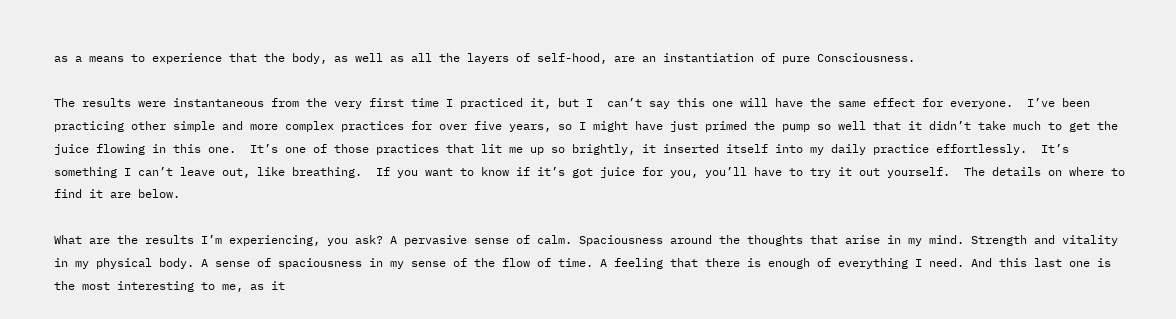as a means to experience that the body, as well as all the layers of self-hood, are an instantiation of pure Consciousness.

The results were instantaneous from the very first time I practiced it, but I  can’t say this one will have the same effect for everyone.  I’ve been practicing other simple and more complex practices for over five years, so I might have just primed the pump so well that it didn’t take much to get the juice flowing in this one.  It’s one of those practices that lit me up so brightly, it inserted itself into my daily practice effortlessly.  It’s something I can’t leave out, like breathing.  If you want to know if it’s got juice for you, you’ll have to try it out yourself.  The details on where to find it are below.

What are the results I’m experiencing, you ask? A pervasive sense of calm. Spaciousness around the thoughts that arise in my mind. Strength and vitality in my physical body. A sense of spaciousness in my sense of the flow of time. A feeling that there is enough of everything I need. And this last one is the most interesting to me, as it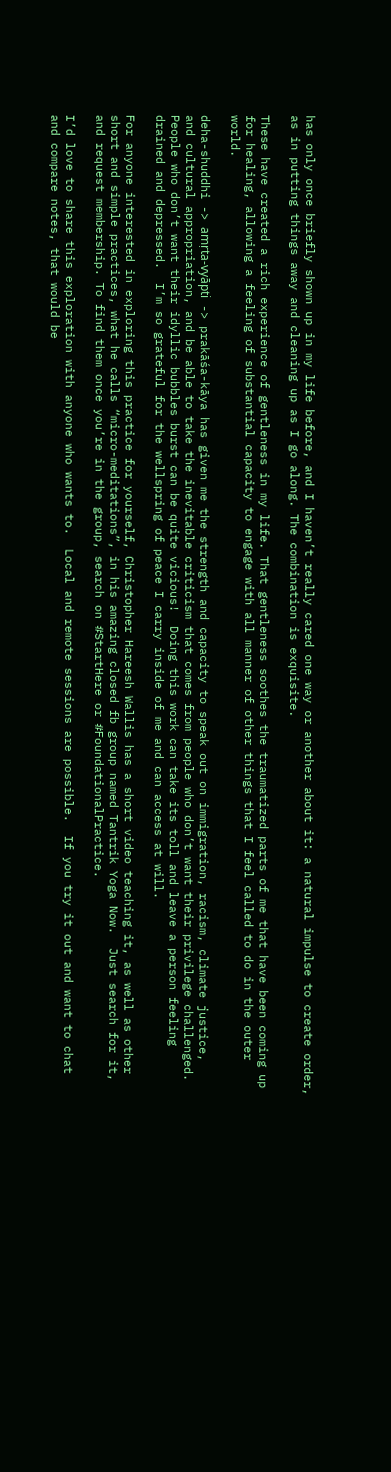has only once briefly shown up in my life before, and I haven’t really cared one way or another about it: a natural impulse to create order, as in putting things away and cleaning up as I go along. The combination is exquisite.

These have created a rich experience of gentleness in my life. That gentleness soothes the traumatized parts of me that have been coming up for healing, allowing a feeling of substantial capacity to engage with all manner of other things that I feel called to do in the outer world.

deha-shuddhi -> amṛta-vyāpti -> prakāśa-kāya has given me the strength and capacity to speak out on immigration, racism, climate justice, and cultural appropriation, and be able to take the inevitable criticism that comes from people who don’t want their privilege challenged.  People who don’t want their idyllic bubbles burst can be quite vicious!  Doing this work can take its toll and leave a person feeling drained and depressed.  I’m so grateful for the wellspring of peace I carry inside of me and can access at will.

For anyone interested in exploring this practice for yourself, Christopher Hareesh Wallis has a short video teaching it, as well as other short and simple practices, what he calls “micro-meditations”, in his amazing closed fb group named Tantrik Yoga Now.  Just search for it, and request membership. To find them once you’re in the group, search on #StartHere or #FoundationalPractice.

I’d love to share this exploration with anyone who wants to.  Local and remote sessions are possible.  If you try it out and want to chat and compare notes, that would be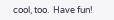cool, too.  Have fun!